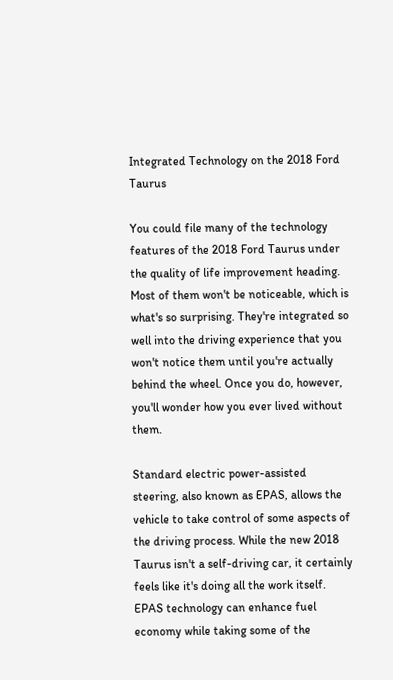Integrated Technology on the 2018 Ford Taurus

You could file many of the technology features of the 2018 Ford Taurus under the quality of life improvement heading. Most of them won't be noticeable, which is what's so surprising. They're integrated so well into the driving experience that you won't notice them until you're actually behind the wheel. Once you do, however, you'll wonder how you ever lived without them.

Standard electric power-assisted steering, also known as EPAS, allows the vehicle to take control of some aspects of the driving process. While the new 2018 Taurus isn't a self-driving car, it certainly feels like it's doing all the work itself. EPAS technology can enhance fuel economy while taking some of the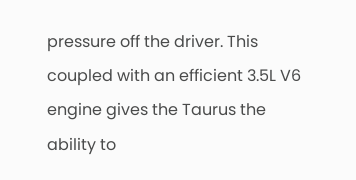pressure off the driver. This coupled with an efficient 3.5L V6 engine gives the Taurus the ability to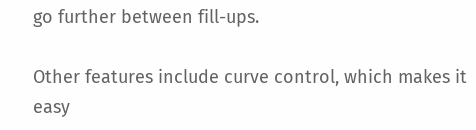go further between fill-ups.

Other features include curve control, which makes it easy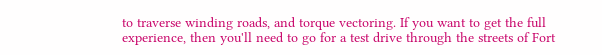to traverse winding roads, and torque vectoring. If you want to get the full experience, then you'll need to go for a test drive through the streets of Fort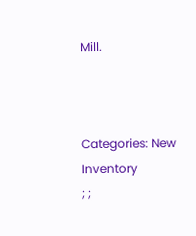Mill.



Categories: New Inventory
; ;